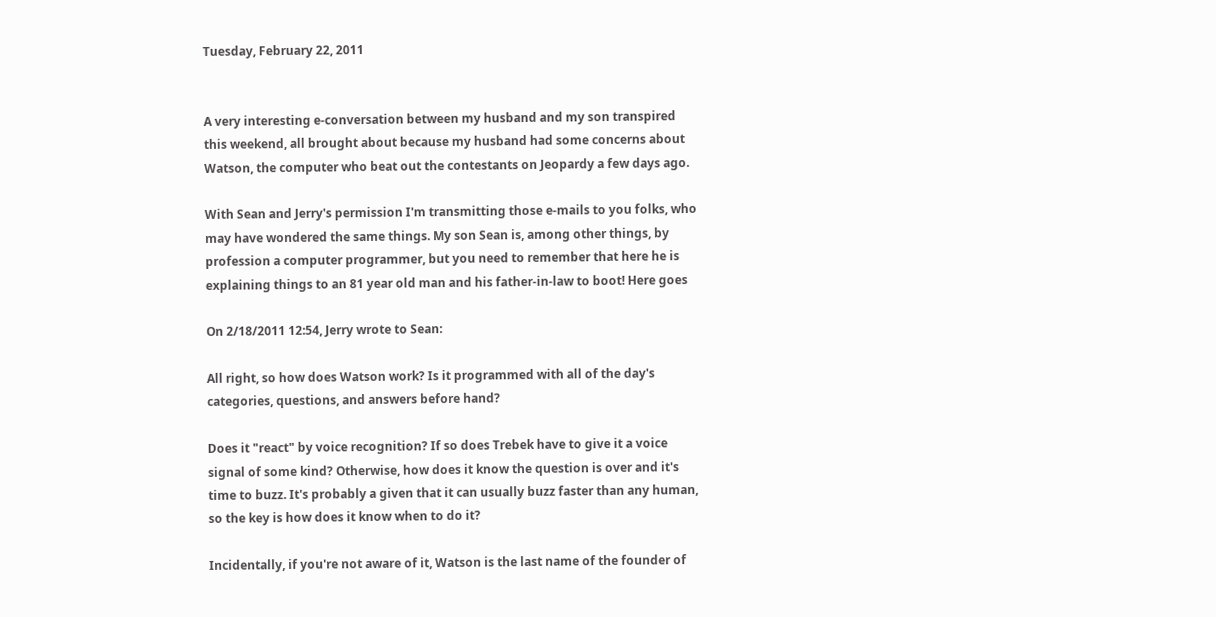Tuesday, February 22, 2011


A very interesting e-conversation between my husband and my son transpired this weekend, all brought about because my husband had some concerns about Watson, the computer who beat out the contestants on Jeopardy a few days ago.

With Sean and Jerry's permission I'm transmitting those e-mails to you folks, who may have wondered the same things. My son Sean is, among other things, by profession a computer programmer, but you need to remember that here he is explaining things to an 81 year old man and his father-in-law to boot! Here goes

On 2/18/2011 12:54, Jerry wrote to Sean:

All right, so how does Watson work? Is it programmed with all of the day's categories, questions, and answers before hand?

Does it "react" by voice recognition? If so does Trebek have to give it a voice signal of some kind? Otherwise, how does it know the question is over and it's time to buzz. It's probably a given that it can usually buzz faster than any human, so the key is how does it know when to do it?

Incidentally, if you're not aware of it, Watson is the last name of the founder of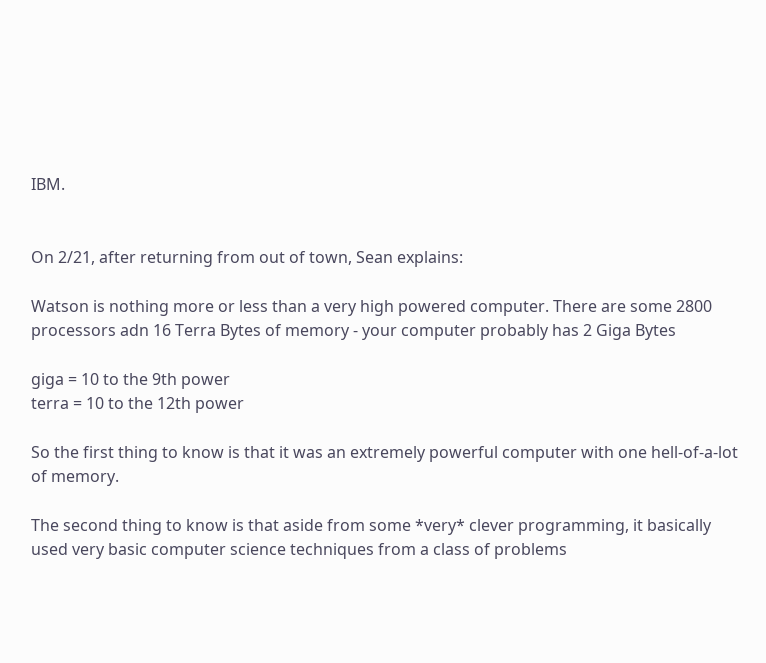IBM.


On 2/21, after returning from out of town, Sean explains:

Watson is nothing more or less than a very high powered computer. There are some 2800 processors adn 16 Terra Bytes of memory - your computer probably has 2 Giga Bytes

giga = 10 to the 9th power
terra = 10 to the 12th power

So the first thing to know is that it was an extremely powerful computer with one hell-of-a-lot of memory.

The second thing to know is that aside from some *very* clever programming, it basically used very basic computer science techniques from a class of problems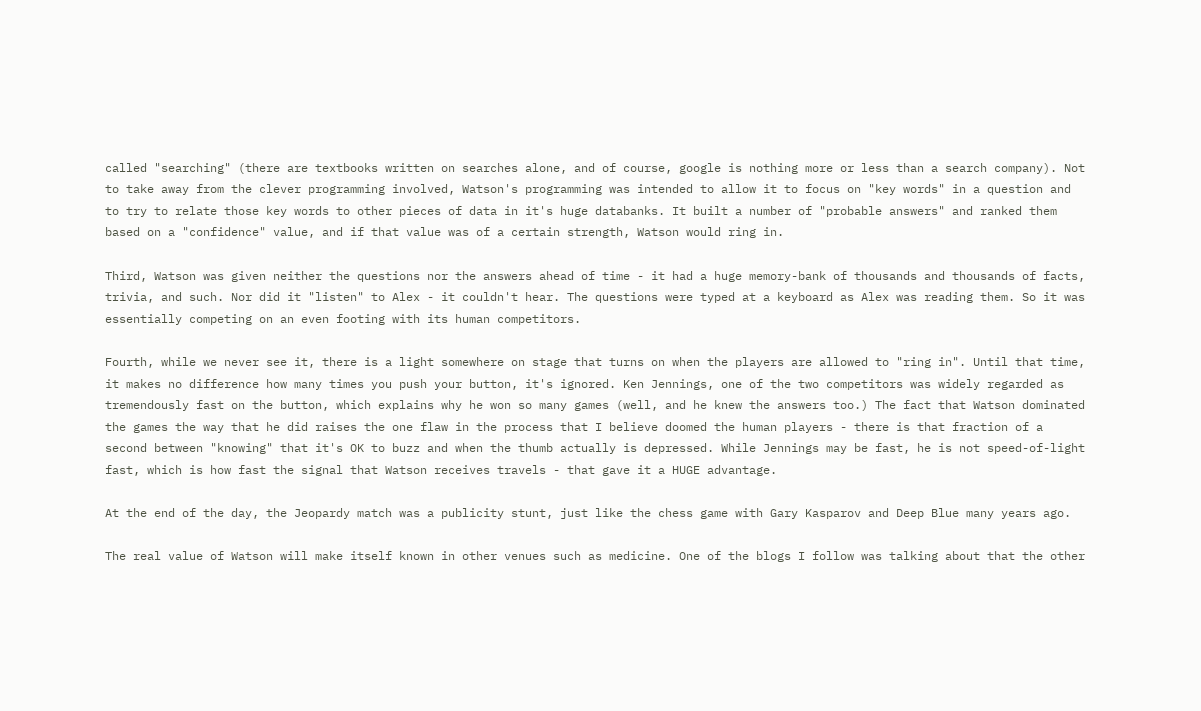called "searching" (there are textbooks written on searches alone, and of course, google is nothing more or less than a search company). Not to take away from the clever programming involved, Watson's programming was intended to allow it to focus on "key words" in a question and to try to relate those key words to other pieces of data in it's huge databanks. It built a number of "probable answers" and ranked them based on a "confidence" value, and if that value was of a certain strength, Watson would ring in.

Third, Watson was given neither the questions nor the answers ahead of time - it had a huge memory-bank of thousands and thousands of facts, trivia, and such. Nor did it "listen" to Alex - it couldn't hear. The questions were typed at a keyboard as Alex was reading them. So it was essentially competing on an even footing with its human competitors.

Fourth, while we never see it, there is a light somewhere on stage that turns on when the players are allowed to "ring in". Until that time, it makes no difference how many times you push your button, it's ignored. Ken Jennings, one of the two competitors was widely regarded as tremendously fast on the button, which explains why he won so many games (well, and he knew the answers too.) The fact that Watson dominated the games the way that he did raises the one flaw in the process that I believe doomed the human players - there is that fraction of a second between "knowing" that it's OK to buzz and when the thumb actually is depressed. While Jennings may be fast, he is not speed-of-light fast, which is how fast the signal that Watson receives travels - that gave it a HUGE advantage.

At the end of the day, the Jeopardy match was a publicity stunt, just like the chess game with Gary Kasparov and Deep Blue many years ago.

The real value of Watson will make itself known in other venues such as medicine. One of the blogs I follow was talking about that the other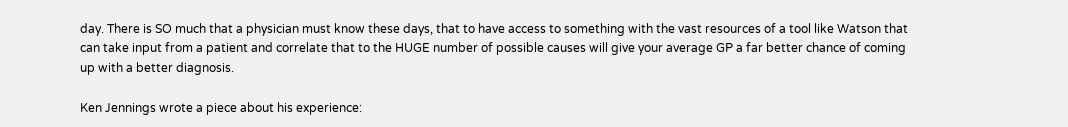day. There is SO much that a physician must know these days, that to have access to something with the vast resources of a tool like Watson that can take input from a patient and correlate that to the HUGE number of possible causes will give your average GP a far better chance of coming up with a better diagnosis.

Ken Jennings wrote a piece about his experience: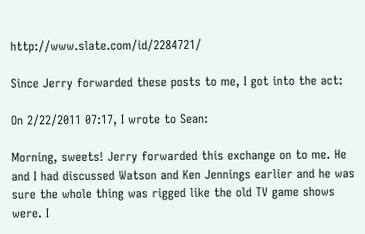http://www.slate.com/id/2284721/

Since Jerry forwarded these posts to me, I got into the act:

On 2/22/2011 07:17, I wrote to Sean:

Morning, sweets! Jerry forwarded this exchange on to me. He and I had discussed Watson and Ken Jennings earlier and he was sure the whole thing was rigged like the old TV game shows were. I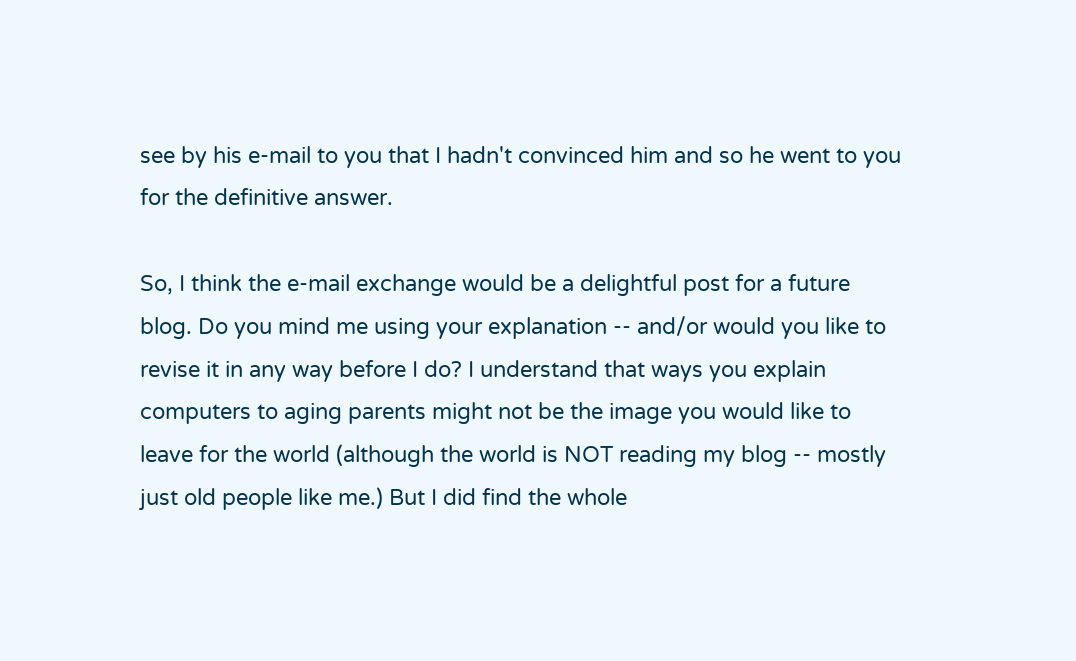see by his e-mail to you that I hadn't convinced him and so he went to you for the definitive answer.

So, I think the e-mail exchange would be a delightful post for a future blog. Do you mind me using your explanation -- and/or would you like to revise it in any way before I do? I understand that ways you explain computers to aging parents might not be the image you would like to leave for the world (although the world is NOT reading my blog -- mostly just old people like me.) But I did find the whole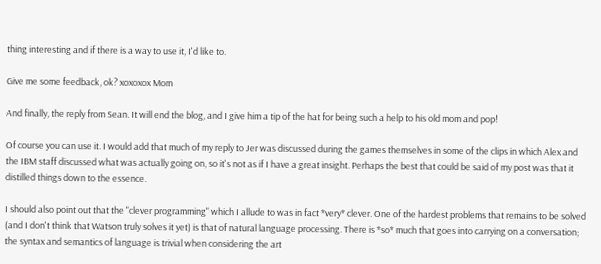thing interesting and if there is a way to use it, I'd like to.

Give me some feedback, ok? xoxoxox Mom

And finally, the reply from Sean. It will end the blog, and I give him a tip of the hat for being such a help to his old mom and pop!

Of course you can use it. I would add that much of my reply to Jer was discussed during the games themselves in some of the clips in which Alex and the IBM staff discussed what was actually going on, so it's not as if I have a great insight. Perhaps the best that could be said of my post was that it distilled things down to the essence.

I should also point out that the "clever programming" which I allude to was in fact *very* clever. One of the hardest problems that remains to be solved (and I don't think that Watson truly solves it yet) is that of natural language processing. There is *so* much that goes into carrying on a conversation; the syntax and semantics of language is trivial when considering the art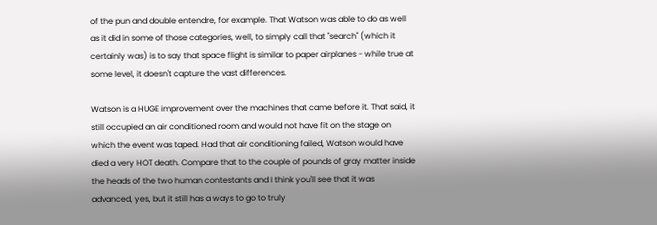of the pun and double entendre, for example. That Watson was able to do as well as it did in some of those categories, well, to simply call that "search" (which it certainly was) is to say that space flight is similar to paper airplanes - while true at some level, it doesn't capture the vast differences.

Watson is a HUGE improvement over the machines that came before it. That said, it still occupied an air conditioned room and would not have fit on the stage on which the event was taped. Had that air conditioning failed, Watson would have died a very HOT death. Compare that to the couple of pounds of gray matter inside the heads of the two human contestants and I think you'll see that it was advanced, yes, but it still has a ways to go to truly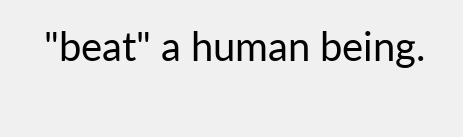"beat" a human being.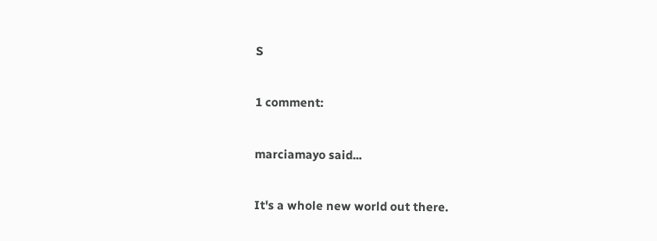S

1 comment:

marciamayo said...

It's a whole new world out there.